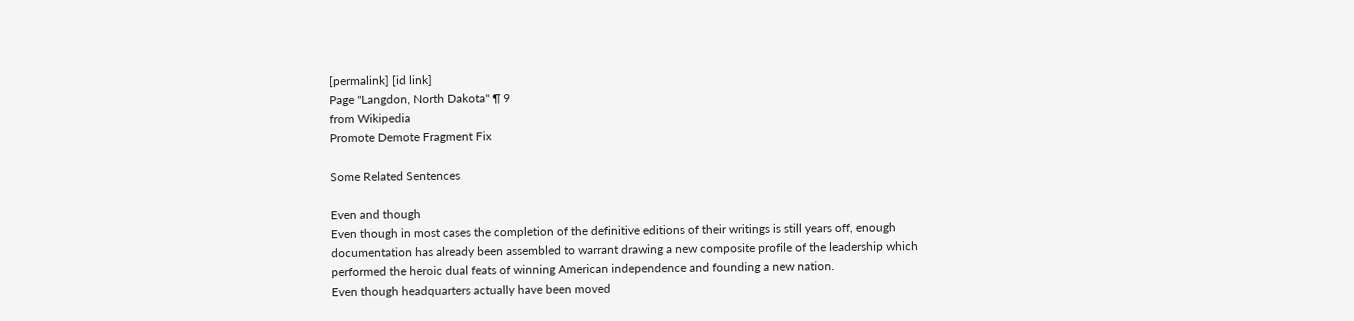[permalink] [id link]
Page "Langdon, North Dakota" ¶ 9
from Wikipedia
Promote Demote Fragment Fix

Some Related Sentences

Even and though
Even though in most cases the completion of the definitive editions of their writings is still years off, enough documentation has already been assembled to warrant drawing a new composite profile of the leadership which performed the heroic dual feats of winning American independence and founding a new nation.
Even though headquarters actually have been moved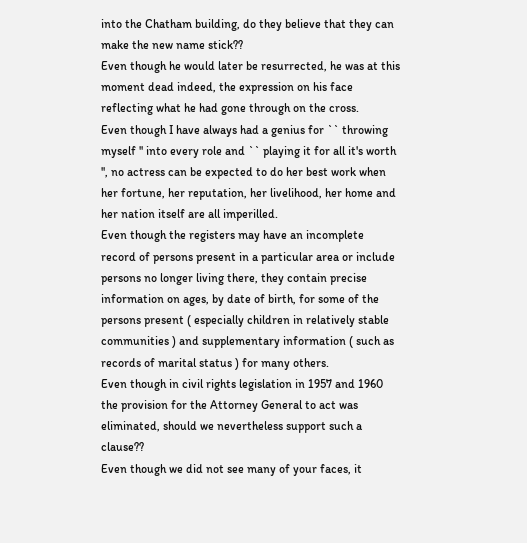into the Chatham building, do they believe that they can make the new name stick??
Even though he would later be resurrected, he was at this moment dead indeed, the expression on his face reflecting what he had gone through on the cross.
Even though I have always had a genius for `` throwing myself '' into every role and `` playing it for all it's worth '', no actress can be expected to do her best work when her fortune, her reputation, her livelihood, her home and her nation itself are all imperilled.
Even though the registers may have an incomplete record of persons present in a particular area or include persons no longer living there, they contain precise information on ages, by date of birth, for some of the persons present ( especially children in relatively stable communities ) and supplementary information ( such as records of marital status ) for many others.
Even though in civil rights legislation in 1957 and 1960 the provision for the Attorney General to act was eliminated, should we nevertheless support such a clause??
Even though we did not see many of your faces, it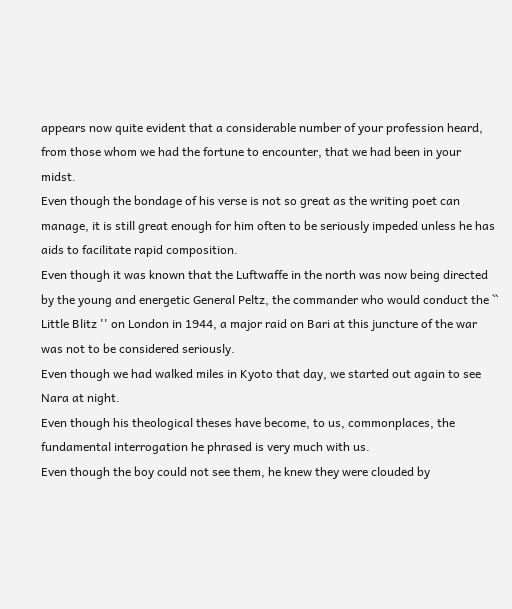appears now quite evident that a considerable number of your profession heard, from those whom we had the fortune to encounter, that we had been in your midst.
Even though the bondage of his verse is not so great as the writing poet can manage, it is still great enough for him often to be seriously impeded unless he has aids to facilitate rapid composition.
Even though it was known that the Luftwaffe in the north was now being directed by the young and energetic General Peltz, the commander who would conduct the `` Little Blitz '' on London in 1944, a major raid on Bari at this juncture of the war was not to be considered seriously.
Even though we had walked miles in Kyoto that day, we started out again to see Nara at night.
Even though his theological theses have become, to us, commonplaces, the fundamental interrogation he phrased is very much with us.
Even though the boy could not see them, he knew they were clouded by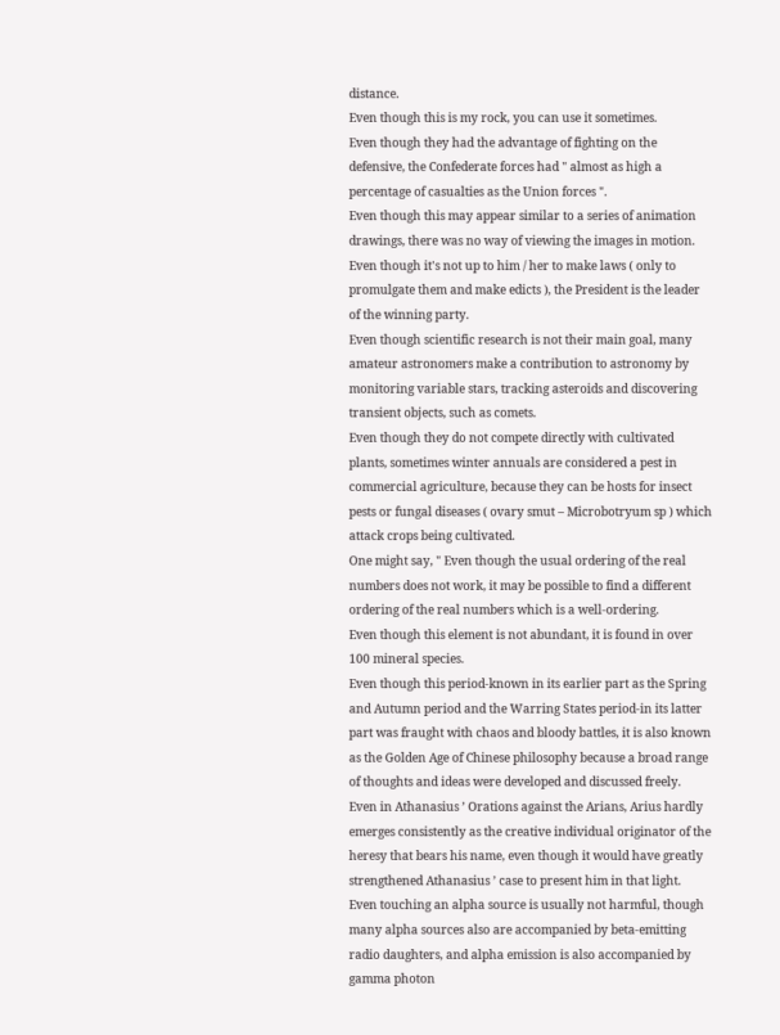distance.
Even though this is my rock, you can use it sometimes.
Even though they had the advantage of fighting on the defensive, the Confederate forces had " almost as high a percentage of casualties as the Union forces ".
Even though this may appear similar to a series of animation drawings, there was no way of viewing the images in motion.
Even though it's not up to him / her to make laws ( only to promulgate them and make edicts ), the President is the leader of the winning party.
Even though scientific research is not their main goal, many amateur astronomers make a contribution to astronomy by monitoring variable stars, tracking asteroids and discovering transient objects, such as comets.
Even though they do not compete directly with cultivated plants, sometimes winter annuals are considered a pest in commercial agriculture, because they can be hosts for insect pests or fungal diseases ( ovary smut – Microbotryum sp ) which attack crops being cultivated.
One might say, " Even though the usual ordering of the real numbers does not work, it may be possible to find a different ordering of the real numbers which is a well-ordering.
Even though this element is not abundant, it is found in over 100 mineral species.
Even though this period-known in its earlier part as the Spring and Autumn period and the Warring States period-in its latter part was fraught with chaos and bloody battles, it is also known as the Golden Age of Chinese philosophy because a broad range of thoughts and ideas were developed and discussed freely.
Even in Athanasius ’ Orations against the Arians, Arius hardly emerges consistently as the creative individual originator of the heresy that bears his name, even though it would have greatly strengthened Athanasius ’ case to present him in that light.
Even touching an alpha source is usually not harmful, though many alpha sources also are accompanied by beta-emitting radio daughters, and alpha emission is also accompanied by gamma photon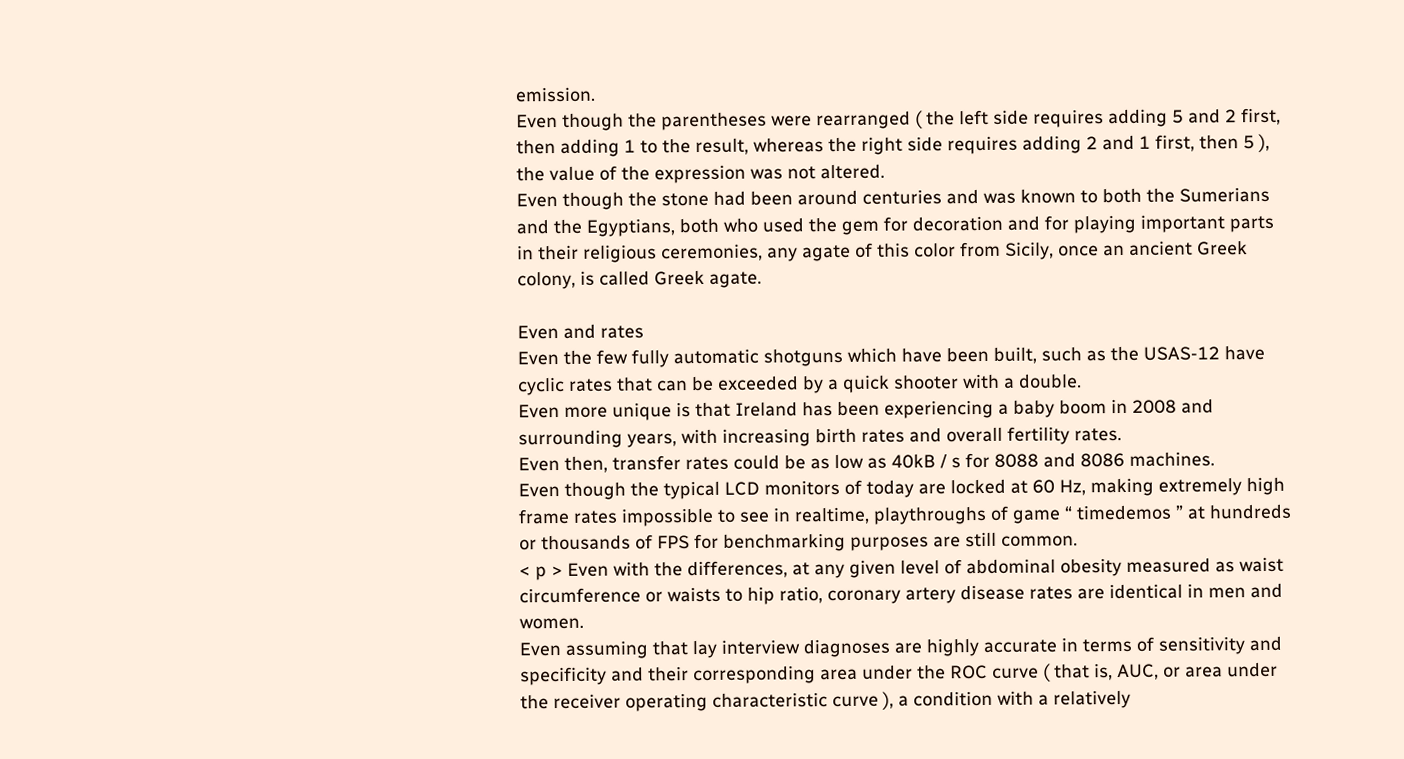emission.
Even though the parentheses were rearranged ( the left side requires adding 5 and 2 first, then adding 1 to the result, whereas the right side requires adding 2 and 1 first, then 5 ), the value of the expression was not altered.
Even though the stone had been around centuries and was known to both the Sumerians and the Egyptians, both who used the gem for decoration and for playing important parts in their religious ceremonies, any agate of this color from Sicily, once an ancient Greek colony, is called Greek agate.

Even and rates
Even the few fully automatic shotguns which have been built, such as the USAS-12 have cyclic rates that can be exceeded by a quick shooter with a double.
Even more unique is that Ireland has been experiencing a baby boom in 2008 and surrounding years, with increasing birth rates and overall fertility rates.
Even then, transfer rates could be as low as 40kB / s for 8088 and 8086 machines.
Even though the typical LCD monitors of today are locked at 60 Hz, making extremely high frame rates impossible to see in realtime, playthroughs of game “ timedemos ” at hundreds or thousands of FPS for benchmarking purposes are still common.
< p > Even with the differences, at any given level of abdominal obesity measured as waist circumference or waists to hip ratio, coronary artery disease rates are identical in men and women.
Even assuming that lay interview diagnoses are highly accurate in terms of sensitivity and specificity and their corresponding area under the ROC curve ( that is, AUC, or area under the receiver operating characteristic curve ), a condition with a relatively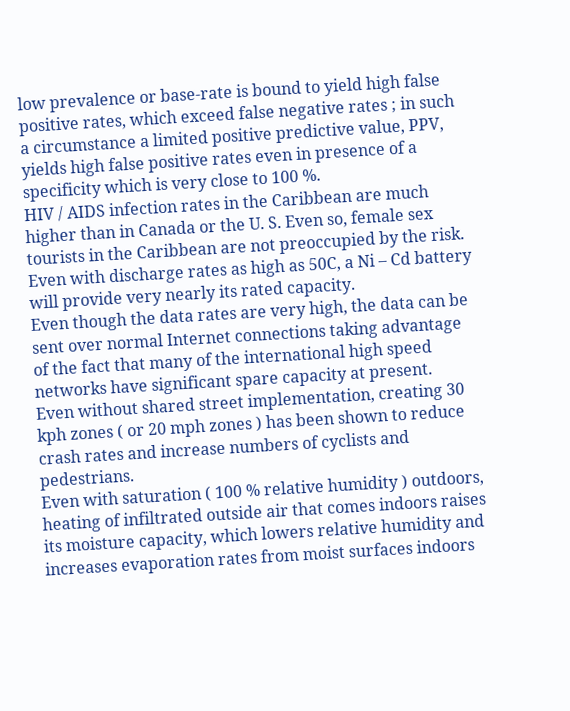low prevalence or base-rate is bound to yield high false positive rates, which exceed false negative rates ; in such a circumstance a limited positive predictive value, PPV, yields high false positive rates even in presence of a specificity which is very close to 100 %.
HIV / AIDS infection rates in the Caribbean are much higher than in Canada or the U. S. Even so, female sex tourists in the Caribbean are not preoccupied by the risk.
Even with discharge rates as high as 50C, a Ni – Cd battery will provide very nearly its rated capacity.
Even though the data rates are very high, the data can be sent over normal Internet connections taking advantage of the fact that many of the international high speed networks have significant spare capacity at present.
Even without shared street implementation, creating 30 kph zones ( or 20 mph zones ) has been shown to reduce crash rates and increase numbers of cyclists and pedestrians.
Even with saturation ( 100 % relative humidity ) outdoors, heating of infiltrated outside air that comes indoors raises its moisture capacity, which lowers relative humidity and increases evaporation rates from moist surfaces indoors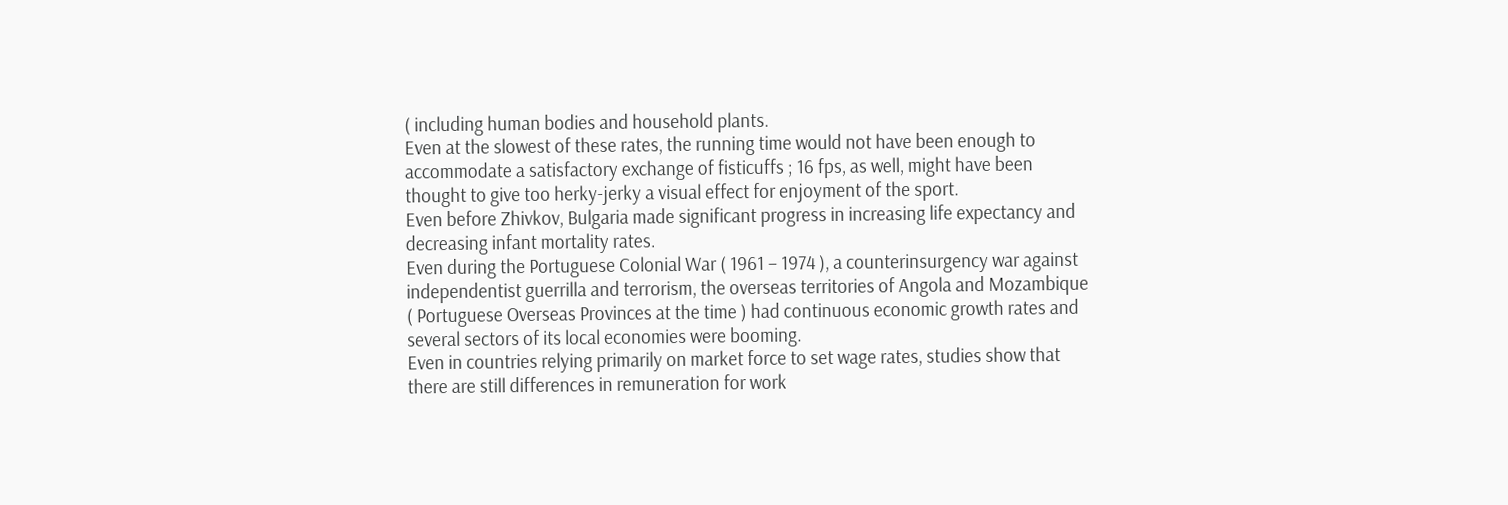( including human bodies and household plants.
Even at the slowest of these rates, the running time would not have been enough to accommodate a satisfactory exchange of fisticuffs ; 16 fps, as well, might have been thought to give too herky-jerky a visual effect for enjoyment of the sport.
Even before Zhivkov, Bulgaria made significant progress in increasing life expectancy and decreasing infant mortality rates.
Even during the Portuguese Colonial War ( 1961 – 1974 ), a counterinsurgency war against independentist guerrilla and terrorism, the overseas territories of Angola and Mozambique ( Portuguese Overseas Provinces at the time ) had continuous economic growth rates and several sectors of its local economies were booming.
Even in countries relying primarily on market force to set wage rates, studies show that there are still differences in remuneration for work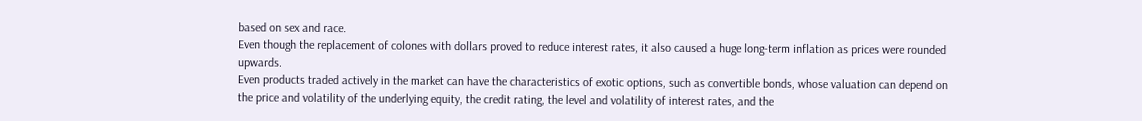based on sex and race.
Even though the replacement of colones with dollars proved to reduce interest rates, it also caused a huge long-term inflation as prices were rounded upwards.
Even products traded actively in the market can have the characteristics of exotic options, such as convertible bonds, whose valuation can depend on the price and volatility of the underlying equity, the credit rating, the level and volatility of interest rates, and the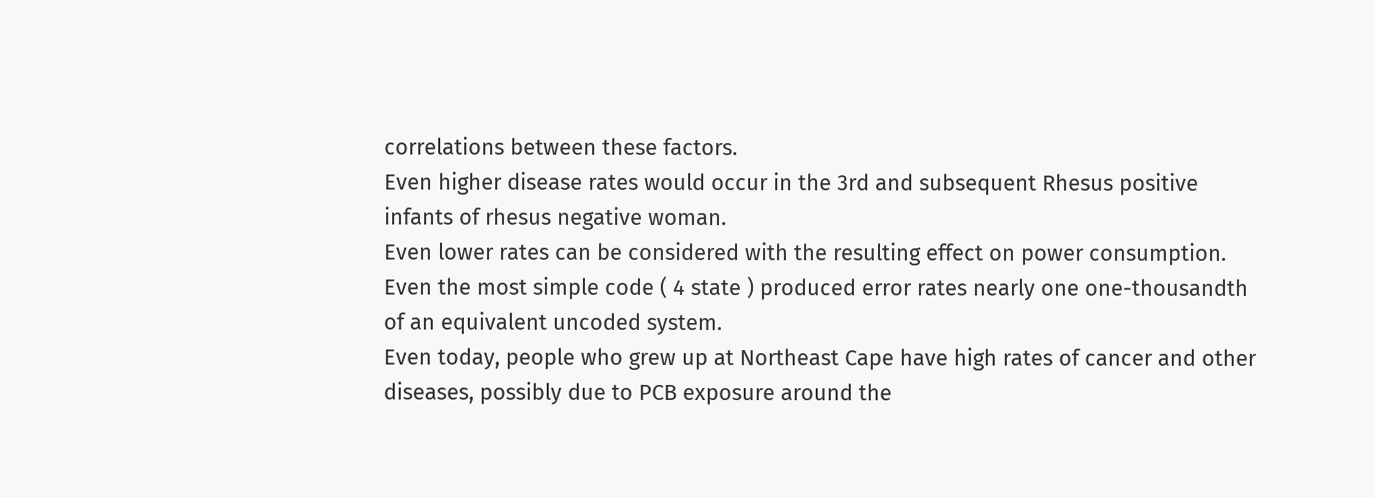correlations between these factors.
Even higher disease rates would occur in the 3rd and subsequent Rhesus positive infants of rhesus negative woman.
Even lower rates can be considered with the resulting effect on power consumption.
Even the most simple code ( 4 state ) produced error rates nearly one one-thousandth of an equivalent uncoded system.
Even today, people who grew up at Northeast Cape have high rates of cancer and other diseases, possibly due to PCB exposure around the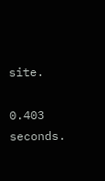site.

0.403 seconds.